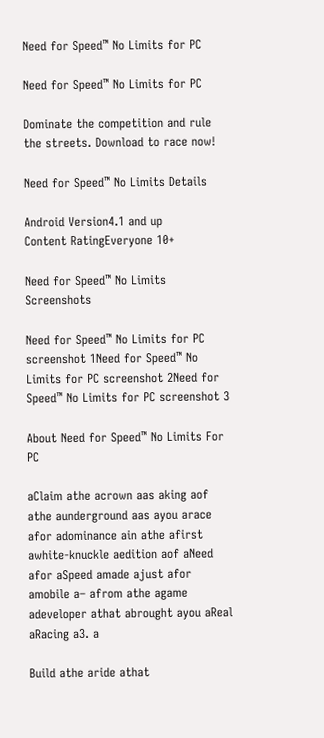Need for Speed™ No Limits for PC

Need for Speed™ No Limits for PC

Dominate the competition and rule the streets. Download to race now!

Need for Speed™ No Limits Details

Android Version4.1 and up
Content RatingEveryone 10+

Need for Speed™ No Limits Screenshots

Need for Speed™ No Limits for PC screenshot 1Need for Speed™ No Limits for PC screenshot 2Need for Speed™ No Limits for PC screenshot 3

About Need for Speed™ No Limits For PC

aClaim athe acrown aas aking aof athe aunderground aas ayou arace afor adominance ain athe afirst awhite-knuckle aedition aof aNeed afor aSpeed amade ajust afor amobile a– afrom athe agame adeveloper athat abrought ayou aReal aRacing a3. a

Build athe aride athat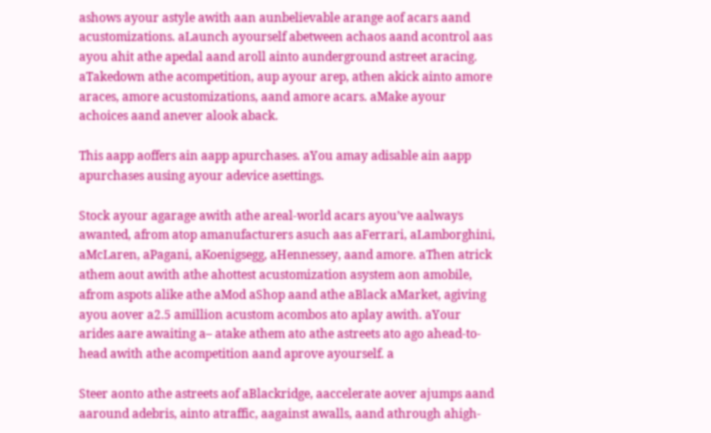ashows ayour astyle awith aan aunbelievable arange aof acars aand acustomizations. aLaunch ayourself abetween achaos aand acontrol aas ayou ahit athe apedal aand aroll ainto aunderground astreet aracing. aTakedown athe acompetition, aup ayour arep, athen akick ainto amore araces, amore acustomizations, aand amore acars. aMake ayour achoices aand anever alook aback.

This aapp aoffers ain aapp apurchases. aYou amay adisable ain aapp apurchases ausing ayour adevice asettings.

Stock ayour agarage awith athe areal-world acars ayou’ve aalways awanted, afrom atop amanufacturers asuch aas aFerrari, aLamborghini, aMcLaren, aPagani, aKoenigsegg, aHennessey, aand amore. aThen atrick athem aout awith athe ahottest acustomization asystem aon amobile, afrom aspots alike athe aMod aShop aand athe aBlack aMarket, agiving ayou aover a2.5 amillion acustom acombos ato aplay awith. aYour arides aare awaiting a– atake athem ato athe astreets ato ago ahead-to-head awith athe acompetition aand aprove ayourself. a

Steer aonto athe astreets aof aBlackridge, aaccelerate aover ajumps aand aaround adebris, ainto atraffic, aagainst awalls, aand athrough ahigh-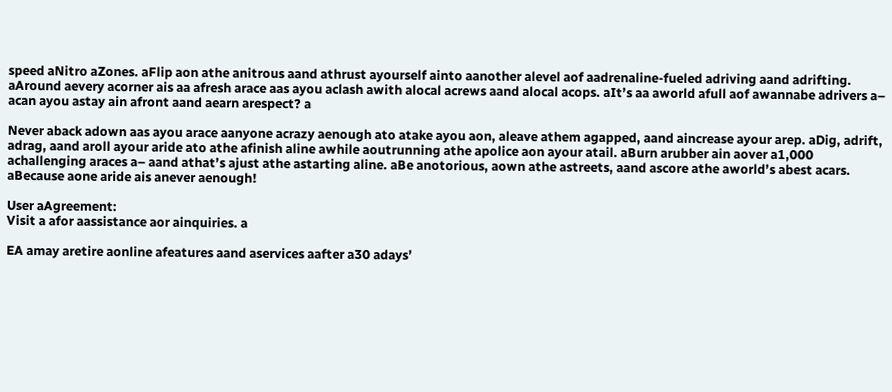speed aNitro aZones. aFlip aon athe anitrous aand athrust ayourself ainto aanother alevel aof aadrenaline-fueled adriving aand adrifting. aAround aevery acorner ais aa afresh arace aas ayou aclash awith alocal acrews aand alocal acops. aIt’s aa aworld afull aof awannabe adrivers a– acan ayou astay ain afront aand aearn arespect? a

Never aback adown aas ayou arace aanyone acrazy aenough ato atake ayou aon, aleave athem agapped, aand aincrease ayour arep. aDig, adrift, adrag, aand aroll ayour aride ato athe afinish aline awhile aoutrunning athe apolice aon ayour atail. aBurn arubber ain aover a1,000 achallenging araces a– aand athat’s ajust athe astarting aline. aBe anotorious, aown athe astreets, aand ascore athe aworld’s abest acars. aBecause aone aride ais anever aenough!

User aAgreement:
Visit a afor aassistance aor ainquiries. a

EA amay aretire aonline afeatures aand aservices aafter a30 adays’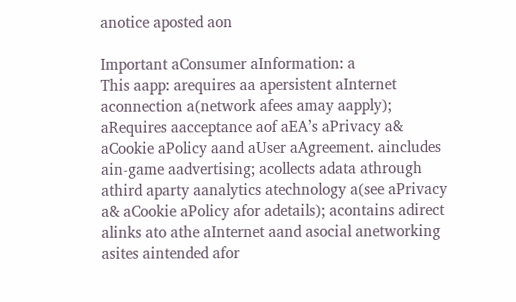anotice aposted aon

Important aConsumer aInformation: a
This aapp: arequires aa apersistent aInternet aconnection a(network afees amay aapply); aRequires aacceptance aof aEA’s aPrivacy a& aCookie aPolicy aand aUser aAgreement. aincludes ain-game aadvertising; acollects adata athrough athird aparty aanalytics atechnology a(see aPrivacy a& aCookie aPolicy afor adetails); acontains adirect alinks ato athe aInternet aand asocial anetworking asites aintended afor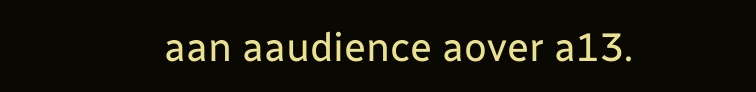aan aaudience aover a13.